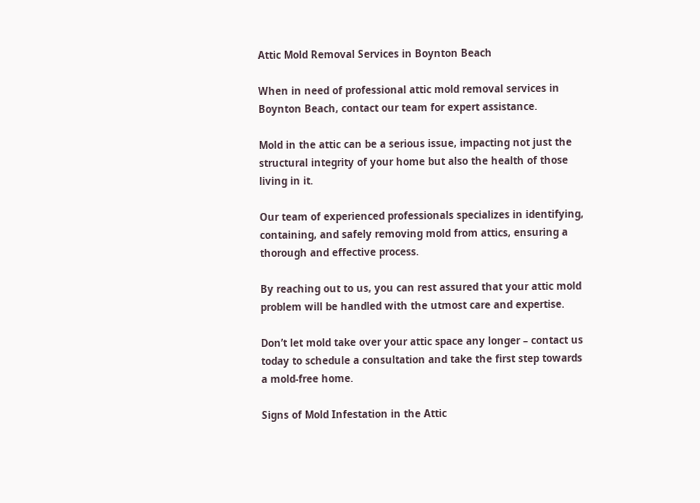Attic Mold Removal Services in Boynton Beach

When in need of professional attic mold removal services in Boynton Beach, contact our team for expert assistance.

Mold in the attic can be a serious issue, impacting not just the structural integrity of your home but also the health of those living in it.

Our team of experienced professionals specializes in identifying, containing, and safely removing mold from attics, ensuring a thorough and effective process.

By reaching out to us, you can rest assured that your attic mold problem will be handled with the utmost care and expertise.

Don’t let mold take over your attic space any longer – contact us today to schedule a consultation and take the first step towards a mold-free home.

Signs of Mold Infestation in the Attic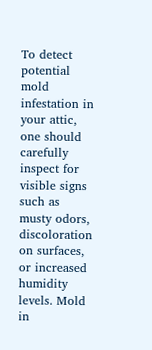To detect potential mold infestation in your attic, one should carefully inspect for visible signs such as musty odors, discoloration on surfaces, or increased humidity levels. Mold in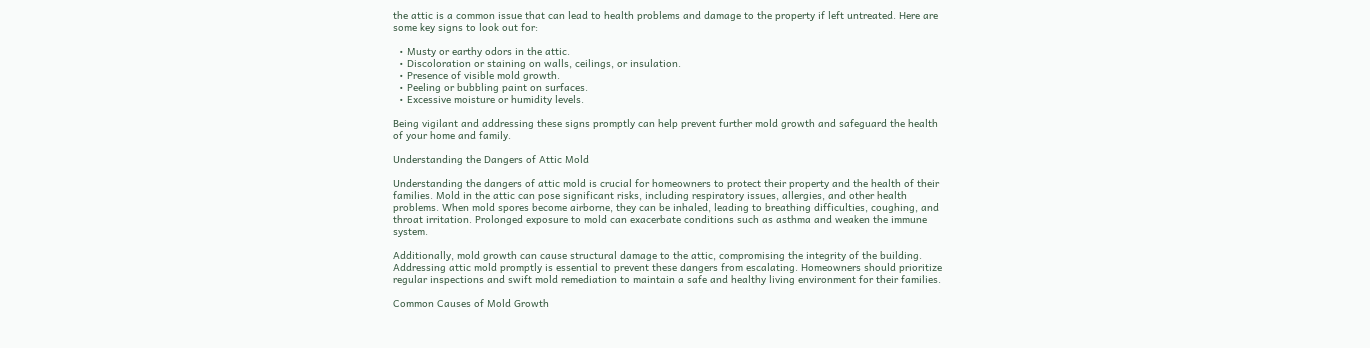the attic is a common issue that can lead to health problems and damage to the property if left untreated. Here are some key signs to look out for:

  • Musty or earthy odors in the attic.
  • Discoloration or staining on walls, ceilings, or insulation.
  • Presence of visible mold growth.
  • Peeling or bubbling paint on surfaces.
  • Excessive moisture or humidity levels.

Being vigilant and addressing these signs promptly can help prevent further mold growth and safeguard the health of your home and family.

Understanding the Dangers of Attic Mold

Understanding the dangers of attic mold is crucial for homeowners to protect their property and the health of their families. Mold in the attic can pose significant risks, including respiratory issues, allergies, and other health problems. When mold spores become airborne, they can be inhaled, leading to breathing difficulties, coughing, and throat irritation. Prolonged exposure to mold can exacerbate conditions such as asthma and weaken the immune system.

Additionally, mold growth can cause structural damage to the attic, compromising the integrity of the building. Addressing attic mold promptly is essential to prevent these dangers from escalating. Homeowners should prioritize regular inspections and swift mold remediation to maintain a safe and healthy living environment for their families.

Common Causes of Mold Growth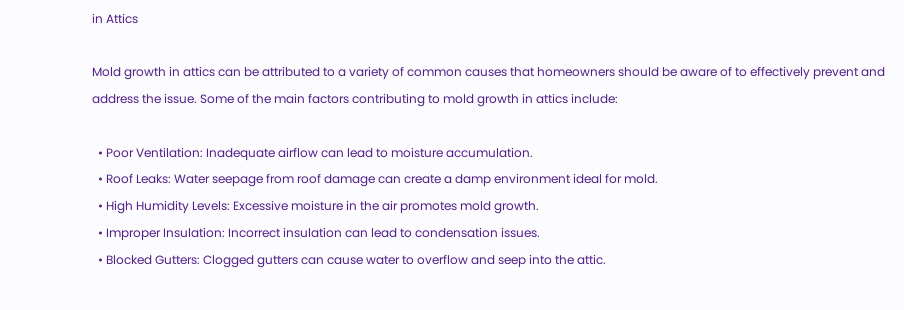in Attics

Mold growth in attics can be attributed to a variety of common causes that homeowners should be aware of to effectively prevent and address the issue. Some of the main factors contributing to mold growth in attics include:

  • Poor Ventilation: Inadequate airflow can lead to moisture accumulation.
  • Roof Leaks: Water seepage from roof damage can create a damp environment ideal for mold.
  • High Humidity Levels: Excessive moisture in the air promotes mold growth.
  • Improper Insulation: Incorrect insulation can lead to condensation issues.
  • Blocked Gutters: Clogged gutters can cause water to overflow and seep into the attic.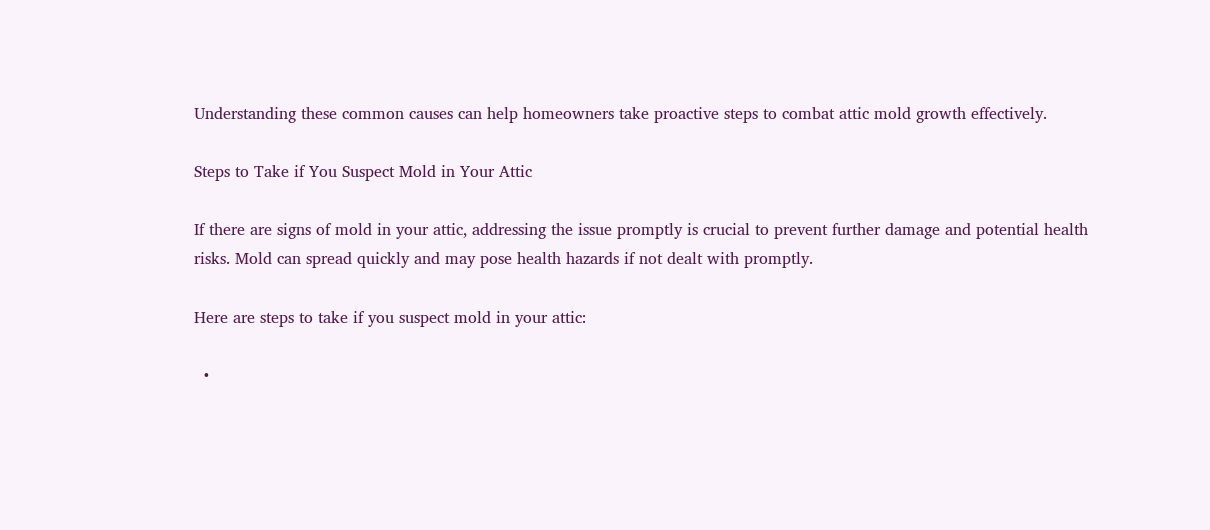Understanding these common causes can help homeowners take proactive steps to combat attic mold growth effectively.

Steps to Take if You Suspect Mold in Your Attic

If there are signs of mold in your attic, addressing the issue promptly is crucial to prevent further damage and potential health risks. Mold can spread quickly and may pose health hazards if not dealt with promptly.

Here are steps to take if you suspect mold in your attic:

  •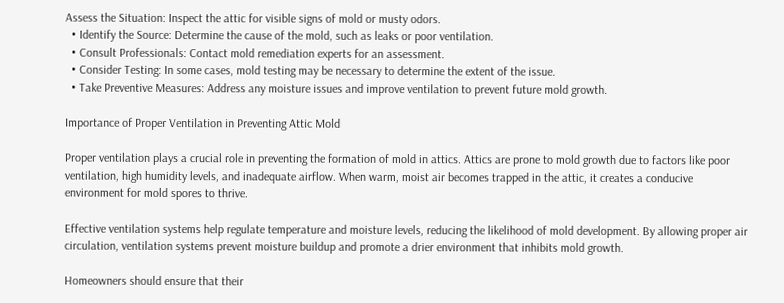Assess the Situation: Inspect the attic for visible signs of mold or musty odors.
  • Identify the Source: Determine the cause of the mold, such as leaks or poor ventilation.
  • Consult Professionals: Contact mold remediation experts for an assessment.
  • Consider Testing: In some cases, mold testing may be necessary to determine the extent of the issue.
  • Take Preventive Measures: Address any moisture issues and improve ventilation to prevent future mold growth.

Importance of Proper Ventilation in Preventing Attic Mold

Proper ventilation plays a crucial role in preventing the formation of mold in attics. Attics are prone to mold growth due to factors like poor ventilation, high humidity levels, and inadequate airflow. When warm, moist air becomes trapped in the attic, it creates a conducive environment for mold spores to thrive.

Effective ventilation systems help regulate temperature and moisture levels, reducing the likelihood of mold development. By allowing proper air circulation, ventilation systems prevent moisture buildup and promote a drier environment that inhibits mold growth.

Homeowners should ensure that their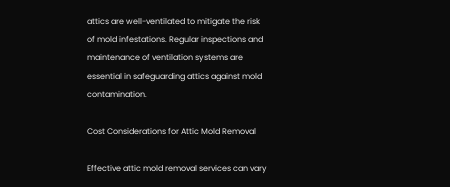attics are well-ventilated to mitigate the risk of mold infestations. Regular inspections and maintenance of ventilation systems are essential in safeguarding attics against mold contamination.

Cost Considerations for Attic Mold Removal

Effective attic mold removal services can vary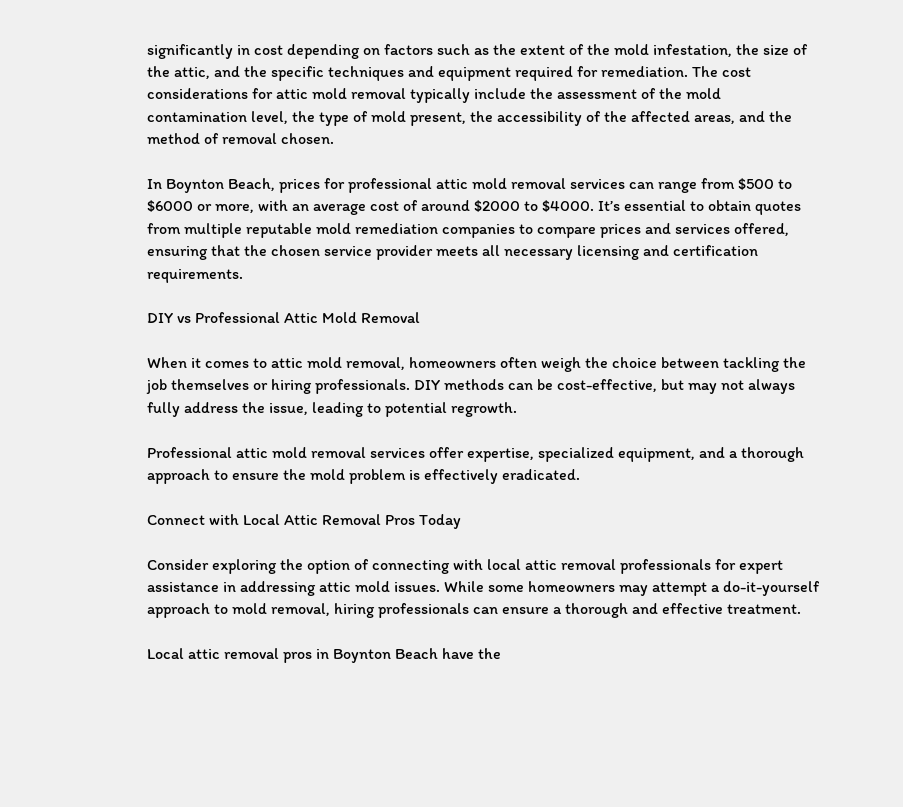significantly in cost depending on factors such as the extent of the mold infestation, the size of the attic, and the specific techniques and equipment required for remediation. The cost considerations for attic mold removal typically include the assessment of the mold contamination level, the type of mold present, the accessibility of the affected areas, and the method of removal chosen.

In Boynton Beach, prices for professional attic mold removal services can range from $500 to $6000 or more, with an average cost of around $2000 to $4000. It’s essential to obtain quotes from multiple reputable mold remediation companies to compare prices and services offered, ensuring that the chosen service provider meets all necessary licensing and certification requirements.

DIY vs Professional Attic Mold Removal

When it comes to attic mold removal, homeowners often weigh the choice between tackling the job themselves or hiring professionals. DIY methods can be cost-effective, but may not always fully address the issue, leading to potential regrowth.

Professional attic mold removal services offer expertise, specialized equipment, and a thorough approach to ensure the mold problem is effectively eradicated.

Connect with Local Attic Removal Pros Today

Consider exploring the option of connecting with local attic removal professionals for expert assistance in addressing attic mold issues. While some homeowners may attempt a do-it-yourself approach to mold removal, hiring professionals can ensure a thorough and effective treatment.

Local attic removal pros in Boynton Beach have the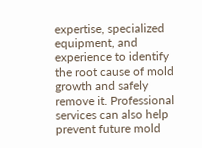expertise, specialized equipment, and experience to identify the root cause of mold growth and safely remove it. Professional services can also help prevent future mold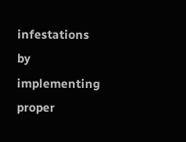infestations by implementing proper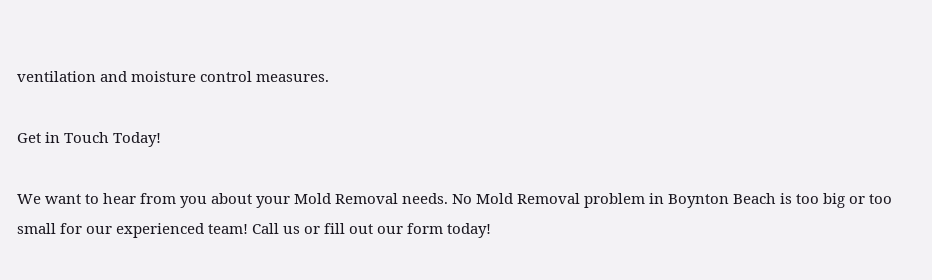ventilation and moisture control measures.

Get in Touch Today!

We want to hear from you about your Mold Removal needs. No Mold Removal problem in Boynton Beach is too big or too small for our experienced team! Call us or fill out our form today!